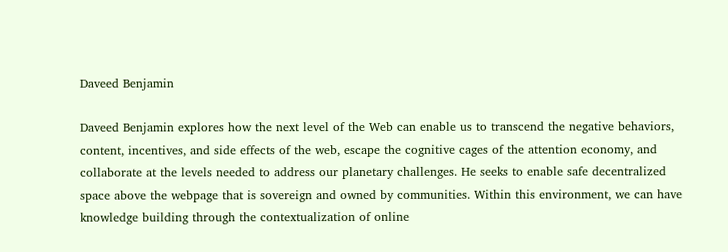Daveed Benjamin

Daveed Benjamin explores how the next level of the Web can enable us to transcend the negative behaviors, content, incentives, and side effects of the web, escape the cognitive cages of the attention economy, and collaborate at the levels needed to address our planetary challenges. He seeks to enable safe decentralized space above the webpage that is sovereign and owned by communities. Within this environment, we can have knowledge building through the contextualization of online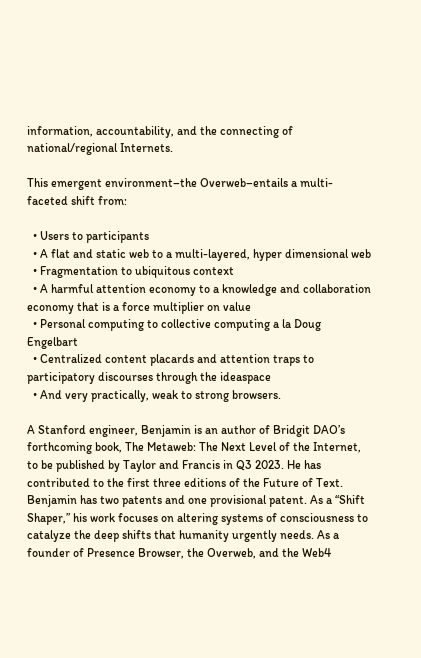information, accountability, and the connecting of national/regional Internets.

This emergent environment–the Overweb–entails a multi-faceted shift from:

  • Users to participants
  • A flat and static web to a multi-layered, hyper dimensional web
  • Fragmentation to ubiquitous context
  • A harmful attention economy to a knowledge and collaboration economy that is a force multiplier on value
  • Personal computing to collective computing a la Doug Engelbart
  • Centralized content placards and attention traps to participatory discourses through the ideaspace
  • And very practically, weak to strong browsers.

A Stanford engineer, Benjamin is an author of Bridgit DAO’s forthcoming book, The Metaweb: The Next Level of the Internet, to be published by Taylor and Francis in Q3 2023. He has contributed to the first three editions of the Future of Text.  Benjamin has two patents and one provisional patent. As a “Shift Shaper,” his work focuses on altering systems of consciousness to catalyze the deep shifts that humanity urgently needs. As a founder of Presence Browser, the Overweb, and the Web4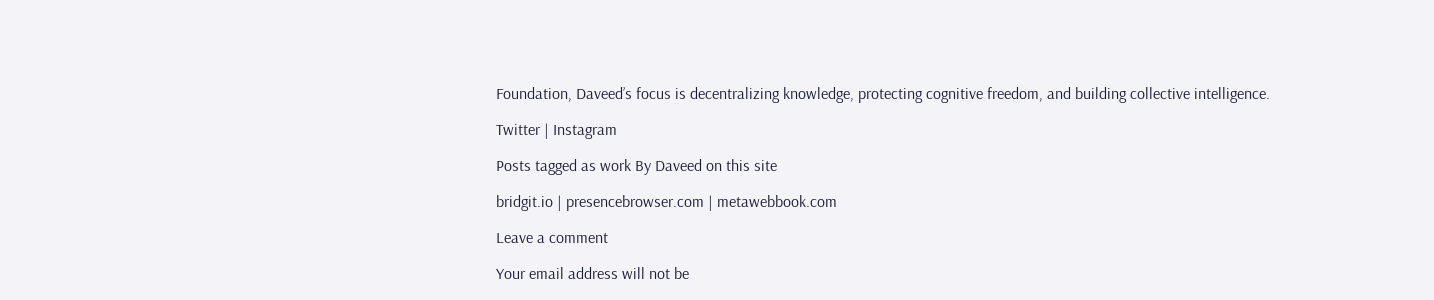Foundation, Daveed’s focus is decentralizing knowledge, protecting cognitive freedom, and building collective intelligence.

Twitter | Instagram

Posts tagged as work By Daveed on this site

bridgit.io | presencebrowser.com | metawebbook.com

Leave a comment

Your email address will not be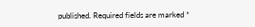published. Required fields are marked *